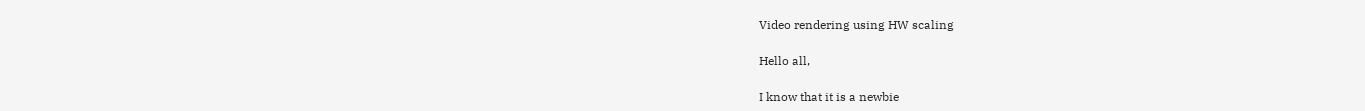Video rendering using HW scaling

Hello all,

I know that it is a newbie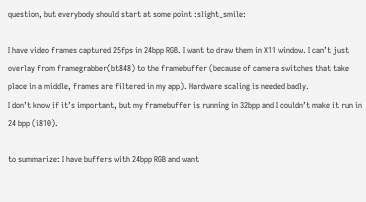question, but everybody should start at some point :slight_smile:

I have video frames captured 25fps in 24bpp RGB. I want to draw them in X11 window. I can’t just overlay from framegrabber(bt848) to the framebuffer (because of camera switches that take place in a middle, frames are filtered in my app). Hardware scaling is needed badly.
I don’t know if it’s important, but my framebuffer is running in 32bpp and I couldn’t make it run in 24 bpp (i810).

to summarize: I have buffers with 24bpp RGB and want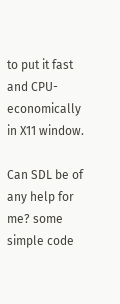to put it fast and CPU-economically in X11 window.

Can SDL be of any help for me? some simple code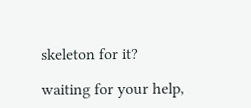skeleton for it?

waiting for your help,